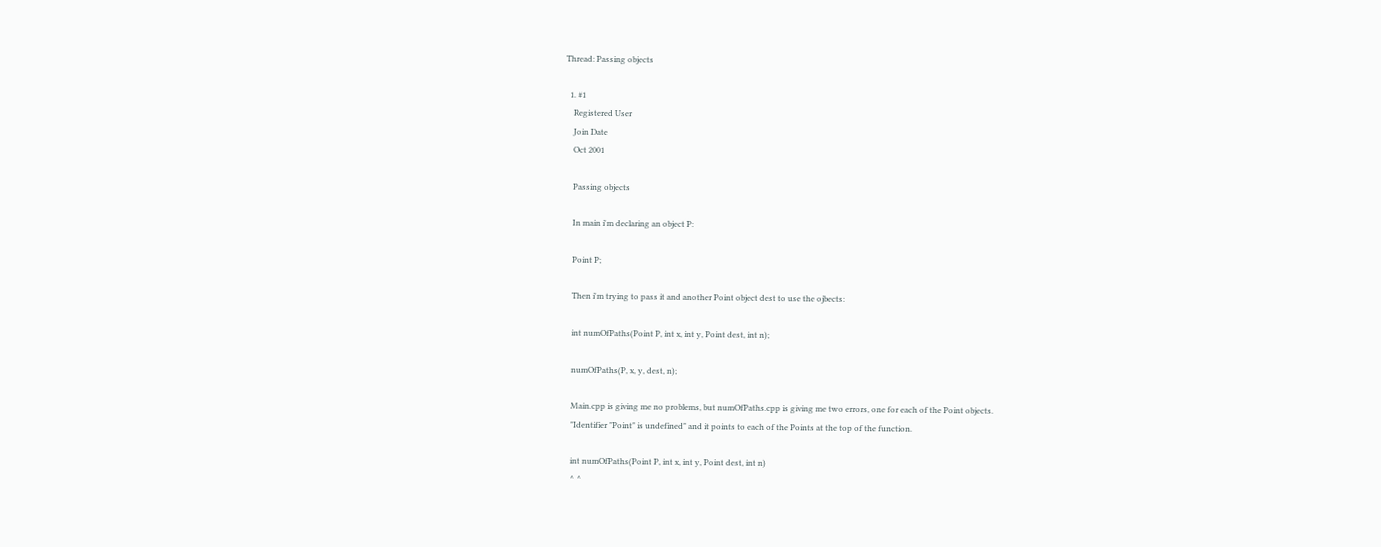Thread: Passing objects

  1. #1
    Registered User
    Join Date
    Oct 2001

    Passing objects

    In main i'm declaring an object P:

    Point P;

    Then i'm trying to pass it and another Point object dest to use the ojbects:

    int numOfPaths(Point P, int x, int y, Point dest, int n);

    numOfPaths(P, x, y, dest, n);

    Main.cpp is giving me no problems, but numOfPaths.cpp is giving me two errors, one for each of the Point objects.
    "Identifier "Point" is undefined" and it points to each of the Points at the top of the function.

    int numOfPaths(Point P, int x, int y, Point dest, int n)
    ^ ^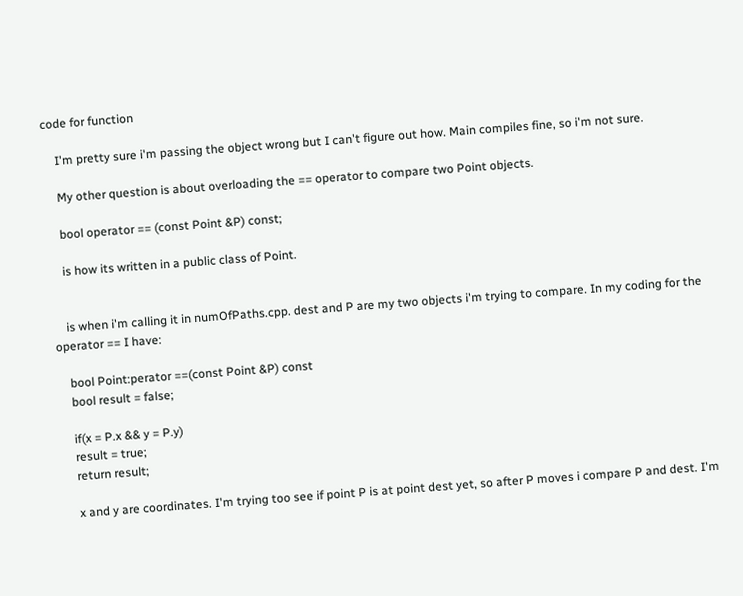code for function

    I'm pretty sure i'm passing the object wrong but I can't figure out how. Main compiles fine, so i'm not sure.

    My other question is about overloading the == operator to compare two Point objects.

    bool operator == (const Point &P) const;

    is how its written in a public class of Point.


    is when i'm calling it in numOfPaths.cpp. dest and P are my two objects i'm trying to compare. In my coding for the operator == I have:

    bool Point:perator ==(const Point &P) const
    bool result = false;

    if(x = P.x && y = P.y)
    result = true;
    return result;

    x and y are coordinates. I'm trying too see if point P is at point dest yet, so after P moves i compare P and dest. I'm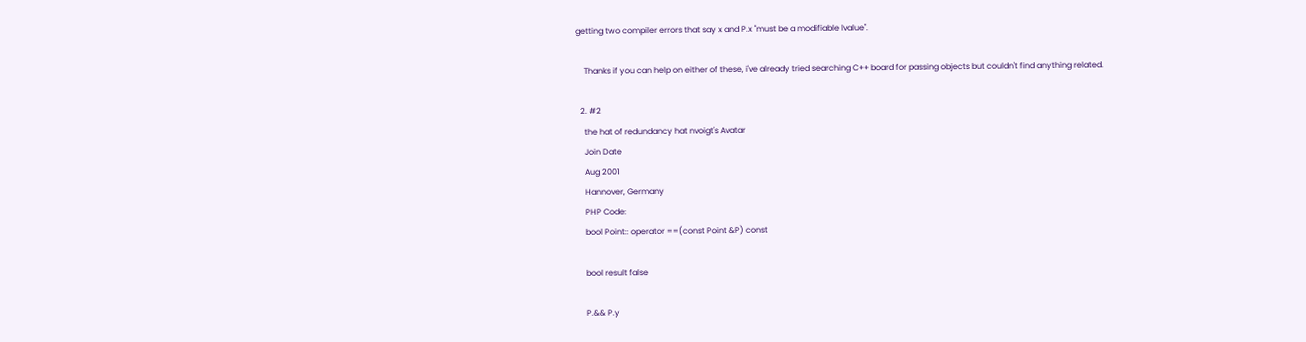getting two compiler errors that say x and P.x "must be a modifiable lvalue".

    Thanks if you can help on either of these, i've already tried searching C++ board for passing objects but couldn't find anything related.

  2. #2
    the hat of redundancy hat nvoigt's Avatar
    Join Date
    Aug 2001
    Hannover, Germany
    PHP Code:
    bool Point:: operator ==(const Point &P) const

    bool result false

    P.&& P.y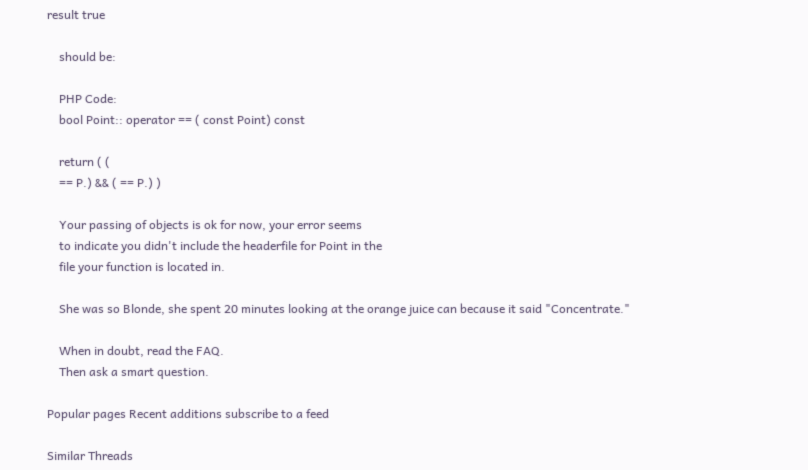result true

    should be:

    PHP Code:
    bool Point:: operator == ( const Point) const

    return ( (
    == P.) && ( == P.) )

    Your passing of objects is ok for now, your error seems
    to indicate you didn't include the headerfile for Point in the
    file your function is located in.

    She was so Blonde, she spent 20 minutes looking at the orange juice can because it said "Concentrate."

    When in doubt, read the FAQ.
    Then ask a smart question.

Popular pages Recent additions subscribe to a feed

Similar Threads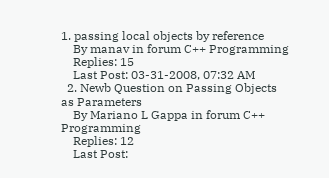1. passing local objects by reference
    By manav in forum C++ Programming
    Replies: 15
    Last Post: 03-31-2008, 07:32 AM
  2. Newb Question on Passing Objects as Parameters
    By Mariano L Gappa in forum C++ Programming
    Replies: 12
    Last Post: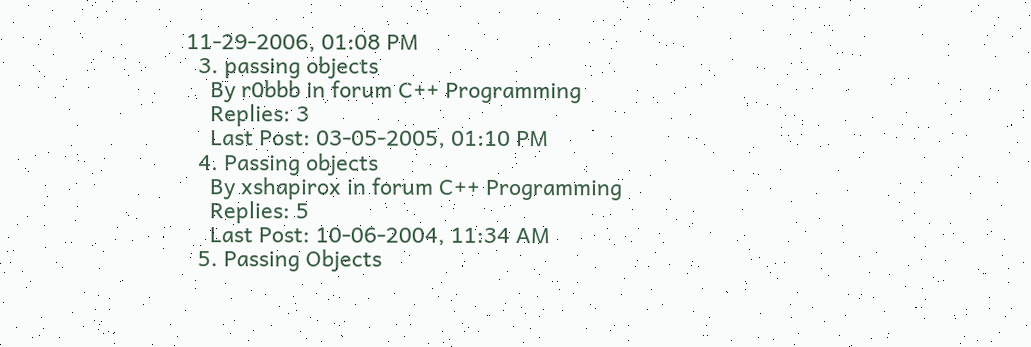11-29-2006, 01:08 PM
  3. passing objects
    By r0bbb in forum C++ Programming
    Replies: 3
    Last Post: 03-05-2005, 01:10 PM
  4. Passing objects
    By xshapirox in forum C++ Programming
    Replies: 5
    Last Post: 10-06-2004, 11:34 AM
  5. Passing Objects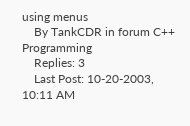using menus
    By TankCDR in forum C++ Programming
    Replies: 3
    Last Post: 10-20-2003, 10:11 AM